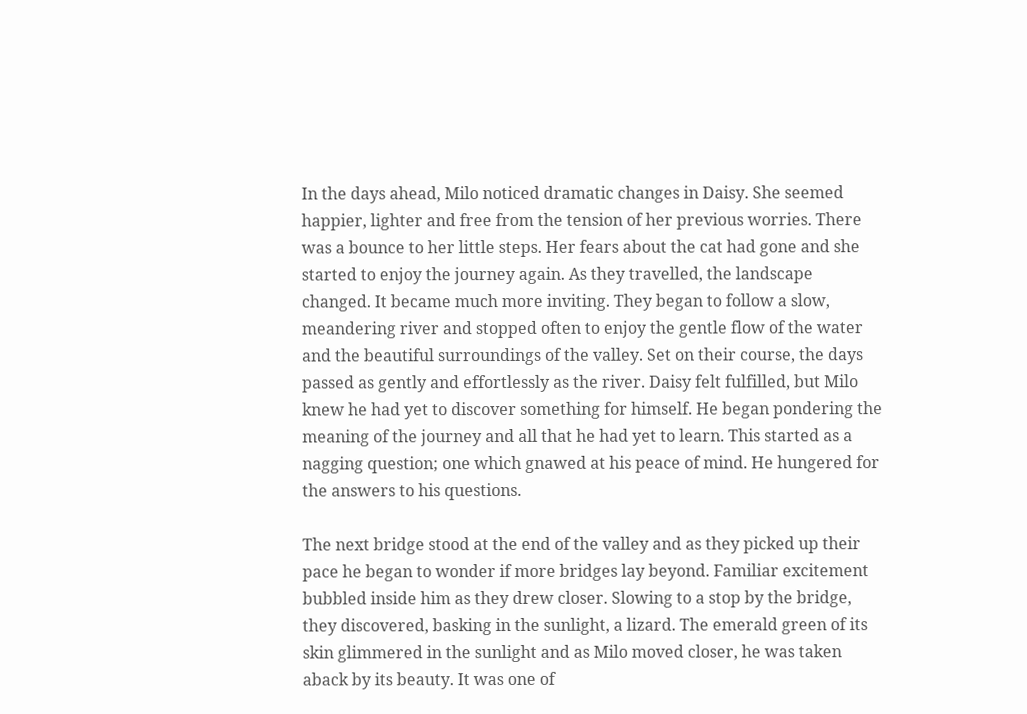In the days ahead, Milo noticed dramatic changes in Daisy. She seemed happier, lighter and free from the tension of her previous worries. There was a bounce to her little steps. Her fears about the cat had gone and she started to enjoy the journey again. As they travelled, the landscape changed. It became much more inviting. They began to follow a slow, meandering river and stopped often to enjoy the gentle flow of the water and the beautiful surroundings of the valley. Set on their course, the days passed as gently and effortlessly as the river. Daisy felt fulfilled, but Milo knew he had yet to discover something for himself. He began pondering the meaning of the journey and all that he had yet to learn. This started as a nagging question; one which gnawed at his peace of mind. He hungered for the answers to his questions.

The next bridge stood at the end of the valley and as they picked up their pace he began to wonder if more bridges lay beyond. Familiar excitement bubbled inside him as they drew closer. Slowing to a stop by the bridge, they discovered, basking in the sunlight, a lizard. The emerald green of its skin glimmered in the sunlight and as Milo moved closer, he was taken aback by its beauty. It was one of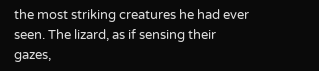the most striking creatures he had ever seen. The lizard, as if sensing their gazes,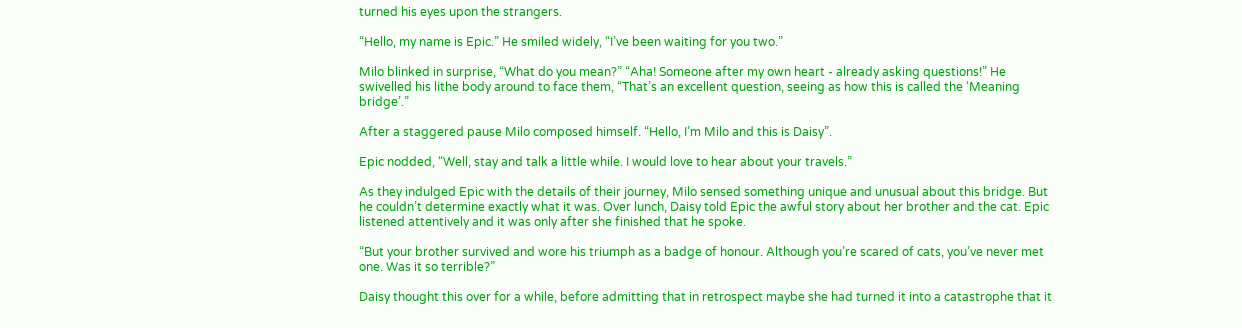turned his eyes upon the strangers.

“Hello, my name is Epic.” He smiled widely, “I’ve been waiting for you two.”

Milo blinked in surprise, “What do you mean?” “Aha! Someone after my own heart - already asking questions!” He swivelled his lithe body around to face them, “That’s an excellent question, seeing as how this is called the ‘Meaning bridge’.”

After a staggered pause Milo composed himself. “Hello, I’m Milo and this is Daisy”.

Epic nodded, “Well, stay and talk a little while. I would love to hear about your travels.”

As they indulged Epic with the details of their journey, Milo sensed something unique and unusual about this bridge. But he couldn’t determine exactly what it was. Over lunch, Daisy told Epic the awful story about her brother and the cat. Epic listened attentively and it was only after she finished that he spoke.

“But your brother survived and wore his triumph as a badge of honour. Although you’re scared of cats, you’ve never met one. Was it so terrible?”

Daisy thought this over for a while, before admitting that in retrospect maybe she had turned it into a catastrophe that it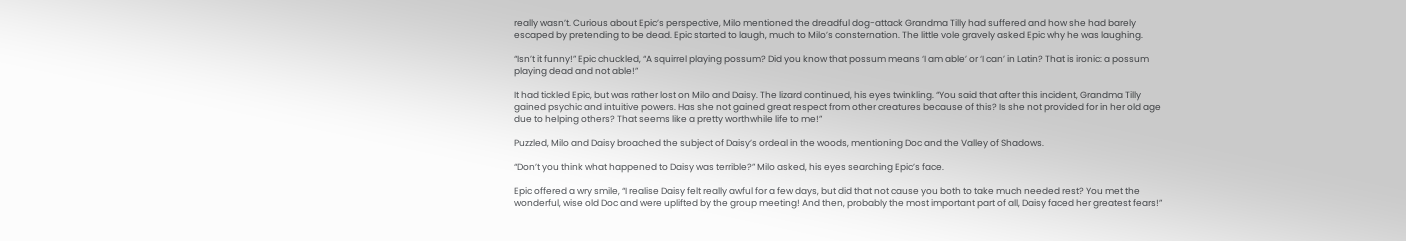really wasn’t. Curious about Epic’s perspective, Milo mentioned the dreadful dog-attack Grandma Tilly had suffered and how she had barely escaped by pretending to be dead. Epic started to laugh, much to Milo’s consternation. The little vole gravely asked Epic why he was laughing.

“Isn’t it funny!” Epic chuckled, “A squirrel playing possum? Did you know that possum means ‘I am able’ or ‘I can’ in Latin? That is ironic: a possum playing dead and not able!”

It had tickled Epic, but was rather lost on Milo and Daisy. The lizard continued, his eyes twinkling. “You said that after this incident, Grandma Tilly gained psychic and intuitive powers. Has she not gained great respect from other creatures because of this? Is she not provided for in her old age due to helping others? That seems like a pretty worthwhile life to me!”

Puzzled, Milo and Daisy broached the subject of Daisy’s ordeal in the woods, mentioning Doc and the Valley of Shadows.

“Don’t you think what happened to Daisy was terrible?” Milo asked, his eyes searching Epic’s face.

Epic offered a wry smile, “I realise Daisy felt really awful for a few days, but did that not cause you both to take much needed rest? You met the wonderful, wise old Doc and were uplifted by the group meeting! And then, probably the most important part of all, Daisy faced her greatest fears!”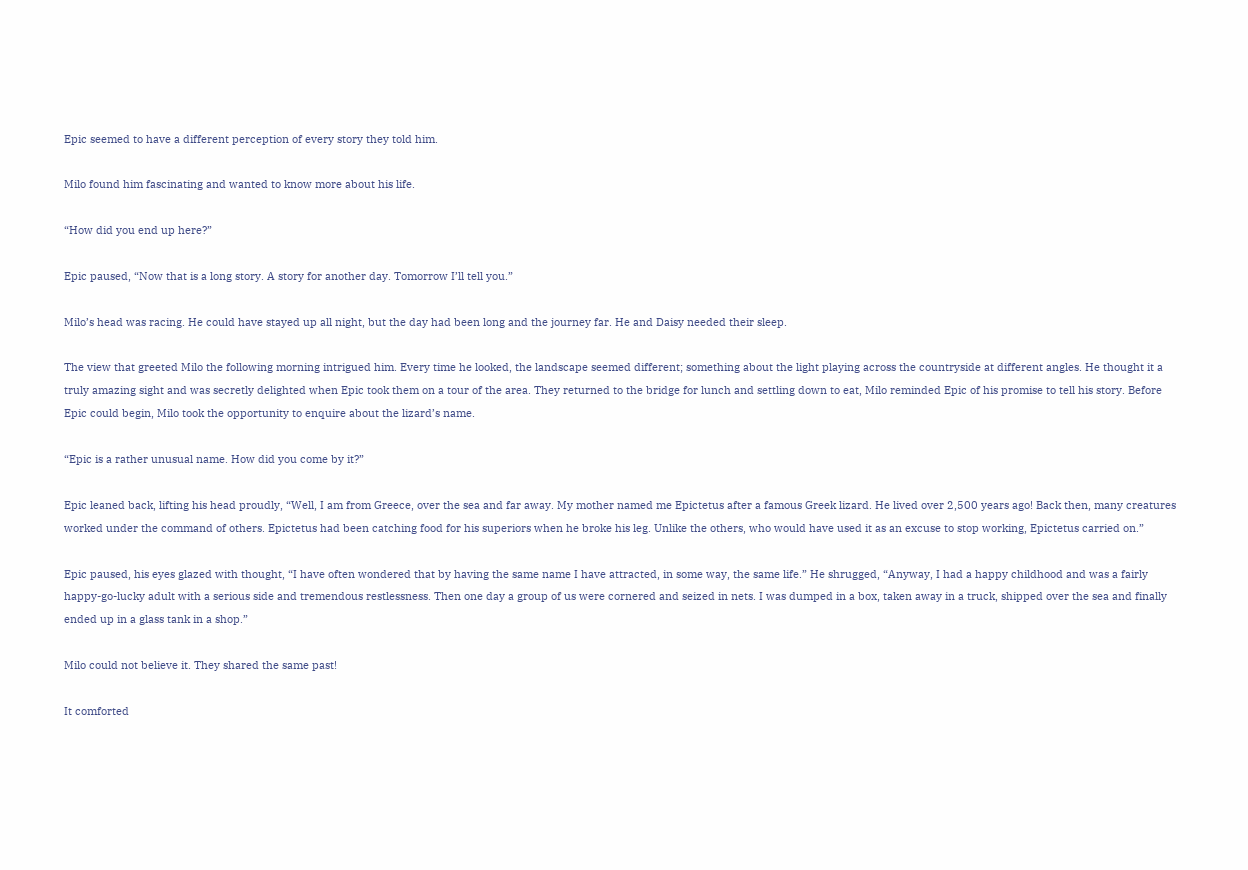Epic seemed to have a different perception of every story they told him.

Milo found him fascinating and wanted to know more about his life.

“How did you end up here?”

Epic paused, “Now that is a long story. A story for another day. Tomorrow I’ll tell you.”

Milo’s head was racing. He could have stayed up all night, but the day had been long and the journey far. He and Daisy needed their sleep.

The view that greeted Milo the following morning intrigued him. Every time he looked, the landscape seemed different; something about the light playing across the countryside at different angles. He thought it a truly amazing sight and was secretly delighted when Epic took them on a tour of the area. They returned to the bridge for lunch and settling down to eat, Milo reminded Epic of his promise to tell his story. Before Epic could begin, Milo took the opportunity to enquire about the lizard’s name.

“Epic is a rather unusual name. How did you come by it?”

Epic leaned back, lifting his head proudly, “Well, I am from Greece, over the sea and far away. My mother named me Epictetus after a famous Greek lizard. He lived over 2,500 years ago! Back then, many creatures worked under the command of others. Epictetus had been catching food for his superiors when he broke his leg. Unlike the others, who would have used it as an excuse to stop working, Epictetus carried on.”

Epic paused, his eyes glazed with thought, “I have often wondered that by having the same name I have attracted, in some way, the same life.” He shrugged, “Anyway, I had a happy childhood and was a fairly happy-go-lucky adult with a serious side and tremendous restlessness. Then one day a group of us were cornered and seized in nets. I was dumped in a box, taken away in a truck, shipped over the sea and finally ended up in a glass tank in a shop.”

Milo could not believe it. They shared the same past!

It comforted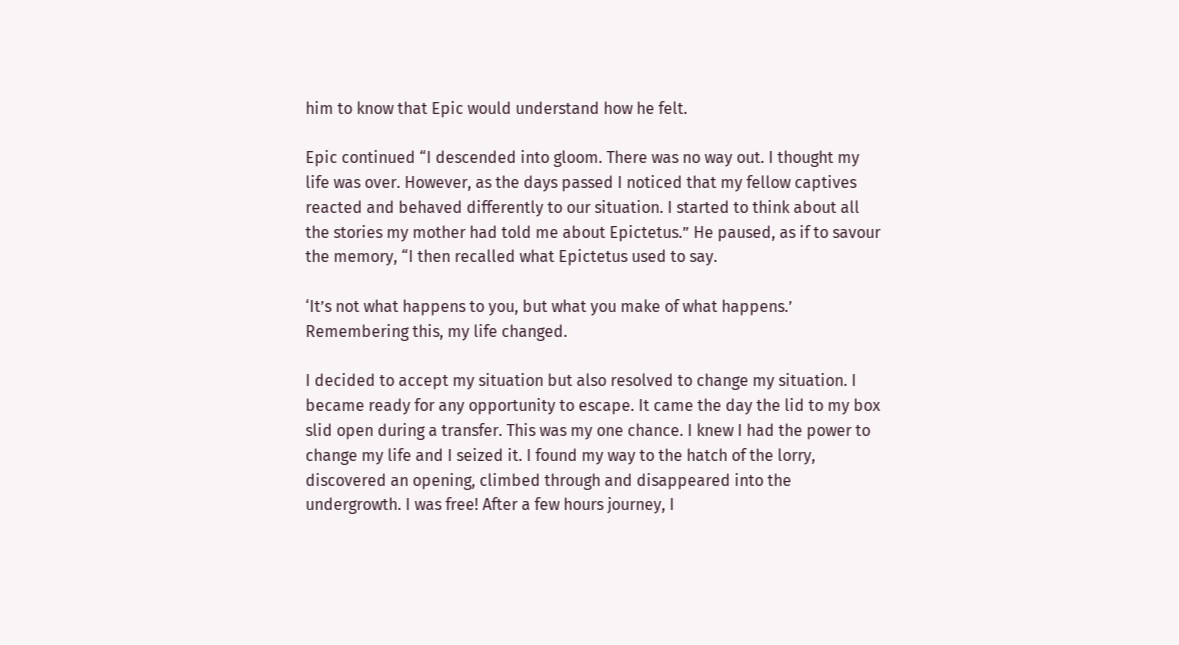him to know that Epic would understand how he felt.

Epic continued “I descended into gloom. There was no way out. I thought my life was over. However, as the days passed I noticed that my fellow captives reacted and behaved differently to our situation. I started to think about all the stories my mother had told me about Epictetus.” He paused, as if to savour the memory, “I then recalled what Epictetus used to say.

‘It’s not what happens to you, but what you make of what happens.’ Remembering this, my life changed.

I decided to accept my situation but also resolved to change my situation. I became ready for any opportunity to escape. It came the day the lid to my box slid open during a transfer. This was my one chance. I knew I had the power to change my life and I seized it. I found my way to the hatch of the lorry, discovered an opening, climbed through and disappeared into the undergrowth. I was free! After a few hours journey, I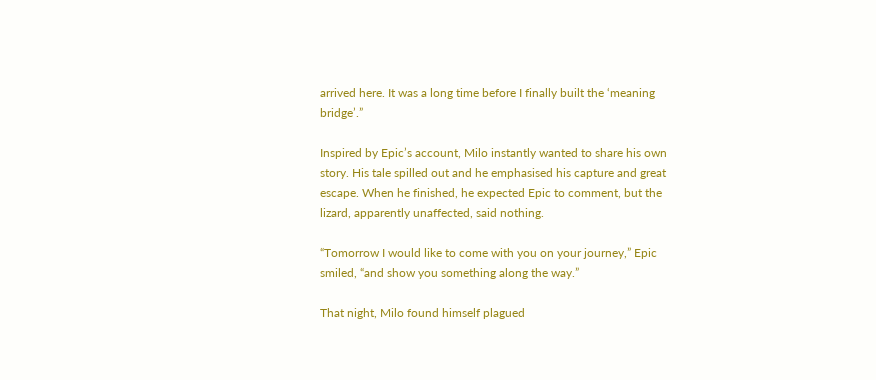arrived here. It was a long time before I finally built the ‘meaning bridge’.”

Inspired by Epic’s account, Milo instantly wanted to share his own story. His tale spilled out and he emphasised his capture and great escape. When he finished, he expected Epic to comment, but the lizard, apparently unaffected, said nothing.

“Tomorrow I would like to come with you on your journey,” Epic smiled, “and show you something along the way.”

That night, Milo found himself plagued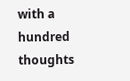with a hundred thoughts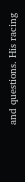and questions. His racing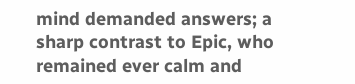mind demanded answers; a sharp contrast to Epic, who remained ever calm and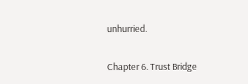unhurried.

Chapter 6. Trust Bridge